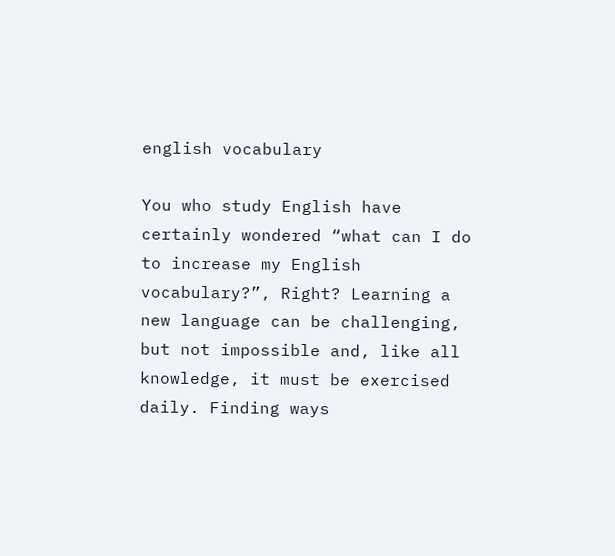english vocabulary

You who study English have certainly wondered “what can I do to increase my English vocabulary?”, Right? Learning a new language can be challenging, but not impossible and, like all knowledge, it must be exercised daily. Finding ways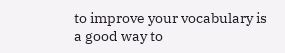to improve your vocabulary is a good way to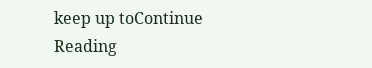keep up toContinue Reading